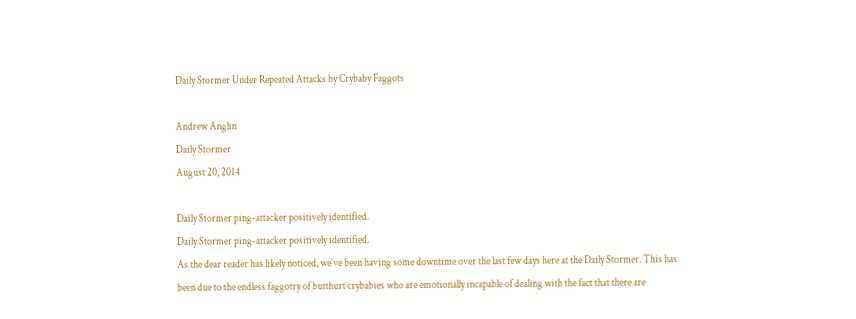Daily Stormer Under Repeated Attacks by Crybaby Faggots

Andrew Anglin
Daily Stormer
August 20, 2014

Daily Stormer ping-attacker positively identified.
Daily Stormer ping-attacker positively identified.
As the dear reader has likely noticed, we’ve been having some downtime over the last few days here at the Daily Stormer. This has been due to the endless faggotry of butthurt crybabies who are emotionally incapable of dealing with the fact that there are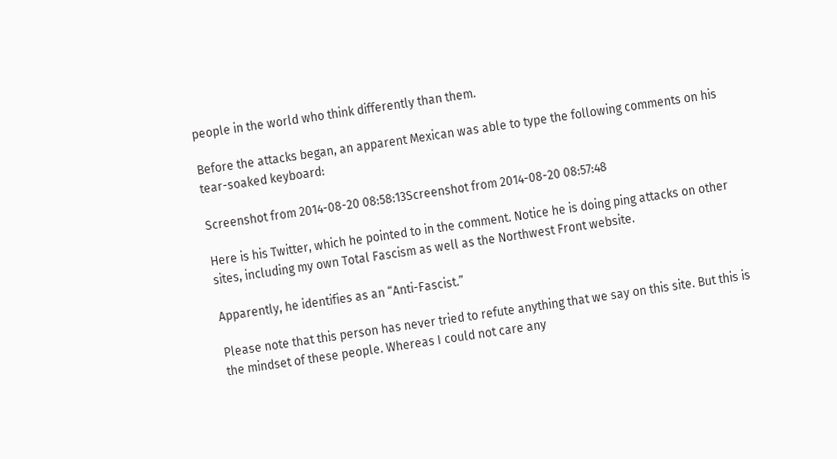people in the world who think differently than them.

Before the attacks began, an apparent Mexican was able to type the following comments on his tear-soaked keyboard:

Screenshot from 2014-08-20 08:58:13Screenshot from 2014-08-20 08:57:48

Here is his Twitter, which he pointed to in the comment. Notice he is doing ping attacks on other sites, including my own Total Fascism as well as the Northwest Front website.

Apparently, he identifies as an “Anti-Fascist.”

Please note that this person has never tried to refute anything that we say on this site. But this is the mindset of these people. Whereas I could not care any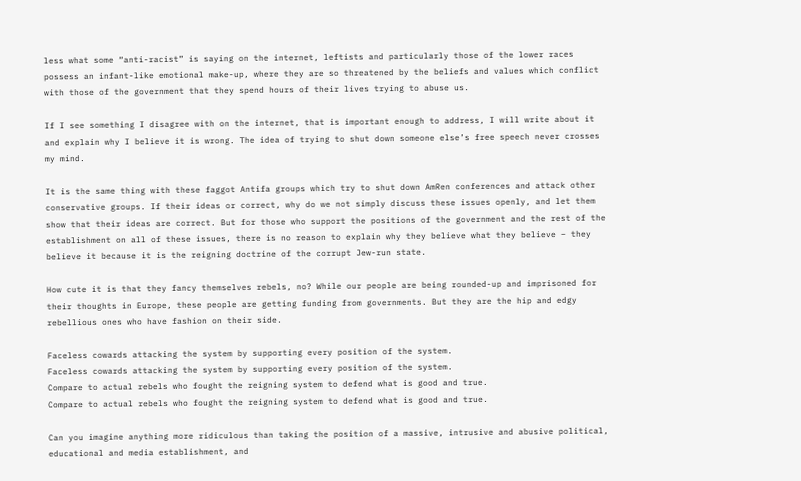less what some “anti-racist” is saying on the internet, leftists and particularly those of the lower races possess an infant-like emotional make-up, where they are so threatened by the beliefs and values which conflict with those of the government that they spend hours of their lives trying to abuse us.

If I see something I disagree with on the internet, that is important enough to address, I will write about it and explain why I believe it is wrong. The idea of trying to shut down someone else’s free speech never crosses my mind.

It is the same thing with these faggot Antifa groups which try to shut down AmRen conferences and attack other conservative groups. If their ideas or correct, why do we not simply discuss these issues openly, and let them show that their ideas are correct. But for those who support the positions of the government and the rest of the establishment on all of these issues, there is no reason to explain why they believe what they believe – they believe it because it is the reigning doctrine of the corrupt Jew-run state.

How cute it is that they fancy themselves rebels, no? While our people are being rounded-up and imprisoned for their thoughts in Europe, these people are getting funding from governments. But they are the hip and edgy rebellious ones who have fashion on their side.

Faceless cowards attacking the system by supporting every position of the system.
Faceless cowards attacking the system by supporting every position of the system.
Compare to actual rebels who fought the reigning system to defend what is good and true.
Compare to actual rebels who fought the reigning system to defend what is good and true.

Can you imagine anything more ridiculous than taking the position of a massive, intrusive and abusive political, educational and media establishment, and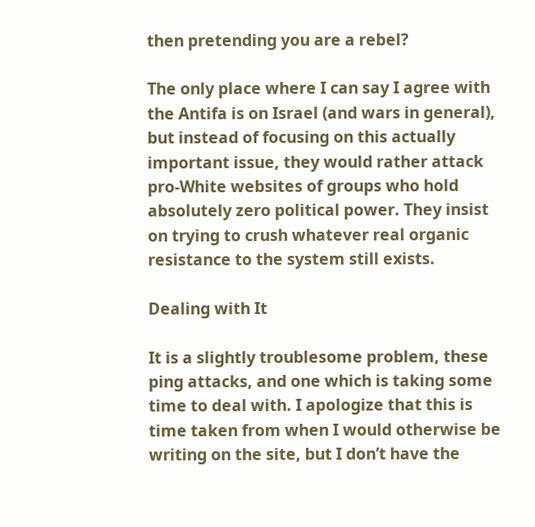then pretending you are a rebel?

The only place where I can say I agree with the Antifa is on Israel (and wars in general), but instead of focusing on this actually important issue, they would rather attack pro-White websites of groups who hold absolutely zero political power. They insist on trying to crush whatever real organic resistance to the system still exists.

Dealing with It

It is a slightly troublesome problem, these ping attacks, and one which is taking some time to deal with. I apologize that this is time taken from when I would otherwise be writing on the site, but I don’t have the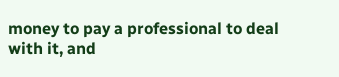money to pay a professional to deal with it, and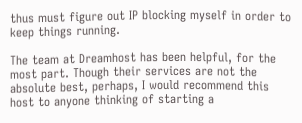thus must figure out IP blocking myself in order to keep things running.

The team at Dreamhost has been helpful, for the most part. Though their services are not the absolute best, perhaps, I would recommend this host to anyone thinking of starting a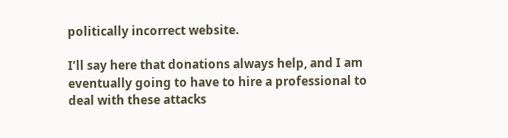politically incorrect website.

I’ll say here that donations always help, and I am eventually going to have to hire a professional to deal with these attacks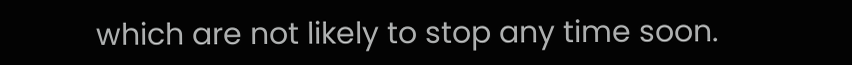which are not likely to stop any time soon.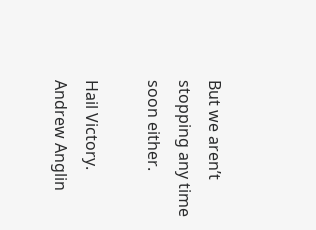But we aren’t stopping any time soon either.

Hail Victory.
Andrew Anglin